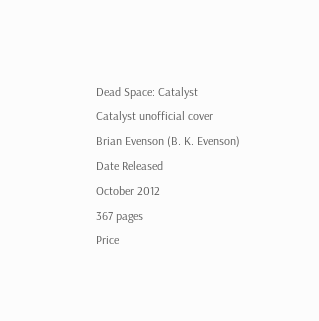Dead Space: Catalyst
Catalyst unofficial cover
Brian Evenson (B. K. Evenson)
Date Released
October 2012
367 pages
Price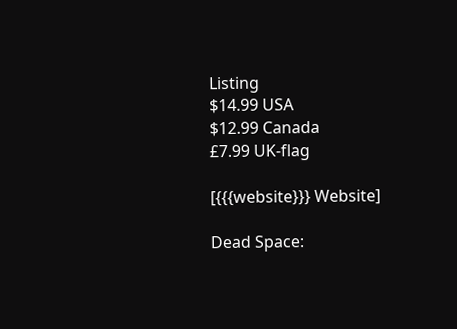Listing
$14.99 USA
$12.99 Canada
£7.99 UK-flag

[{{{website}}} Website]

Dead Space: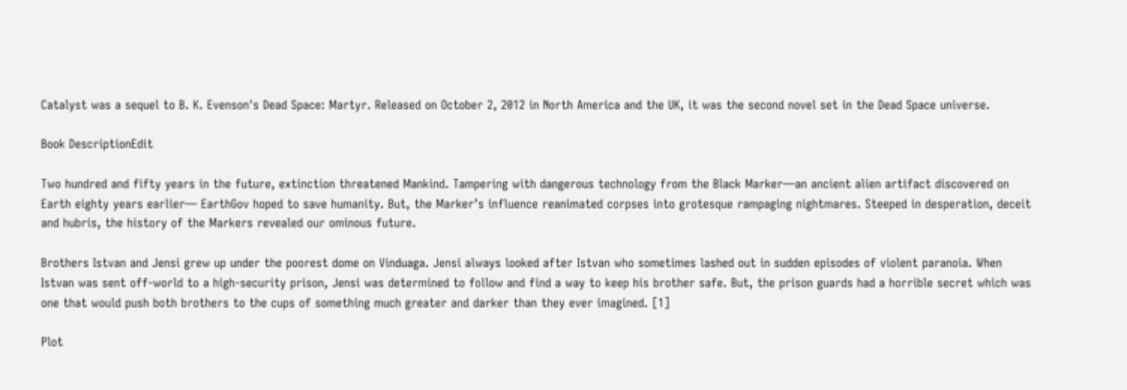Catalyst was a sequel to B. K. Evenson's Dead Space: Martyr. Released on October 2, 2012 in North America and the UK, it was the second novel set in the Dead Space universe.

Book DescriptionEdit

Two hundred and fifty years in the future, extinction threatened Mankind. Tampering with dangerous technology from the Black Marker—an ancient alien artifact discovered on Earth eighty years earlier— EarthGov hoped to save humanity. But, the Marker’s influence reanimated corpses into grotesque rampaging nightmares. Steeped in desperation, deceit and hubris, the history of the Markers revealed our ominous future.

Brothers Istvan and Jensi grew up under the poorest dome on Vinduaga. Jensi always looked after Istvan who sometimes lashed out in sudden episodes of violent paranoia. When Istvan was sent off-world to a high-security prison, Jensi was determined to follow and find a way to keep his brother safe. But, the prison guards had a horrible secret which was one that would push both brothers to the cups of something much greater and darker than they ever imagined. [1]

Plot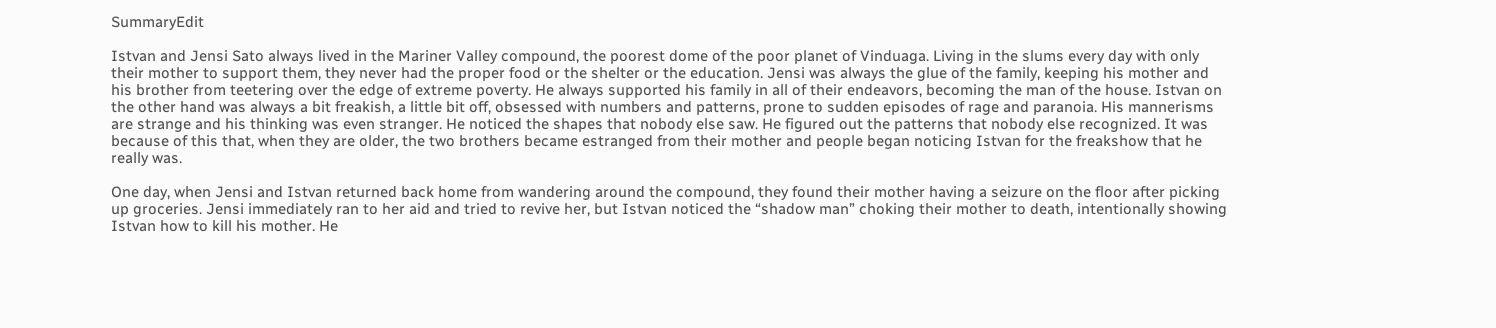SummaryEdit

Istvan and Jensi Sato always lived in the Mariner Valley compound, the poorest dome of the poor planet of Vinduaga. Living in the slums every day with only their mother to support them, they never had the proper food or the shelter or the education. Jensi was always the glue of the family, keeping his mother and his brother from teetering over the edge of extreme poverty. He always supported his family in all of their endeavors, becoming the man of the house. Istvan on the other hand was always a bit freakish, a little bit off, obsessed with numbers and patterns, prone to sudden episodes of rage and paranoia. His mannerisms are strange and his thinking was even stranger. He noticed the shapes that nobody else saw. He figured out the patterns that nobody else recognized. It was because of this that, when they are older, the two brothers became estranged from their mother and people began noticing Istvan for the freakshow that he really was.

One day, when Jensi and Istvan returned back home from wandering around the compound, they found their mother having a seizure on the floor after picking up groceries. Jensi immediately ran to her aid and tried to revive her, but Istvan noticed the “shadow man” choking their mother to death, intentionally showing Istvan how to kill his mother. He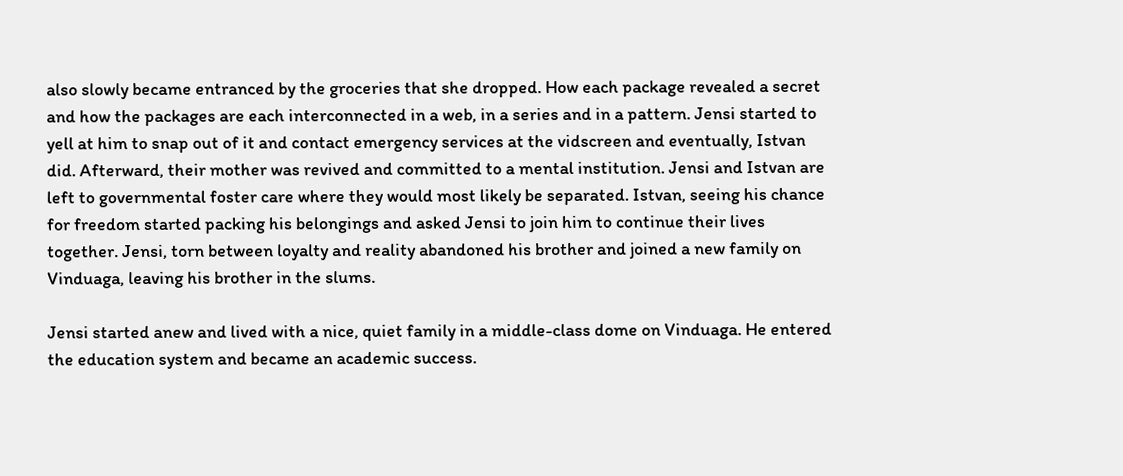also slowly became entranced by the groceries that she dropped. How each package revealed a secret and how the packages are each interconnected in a web, in a series and in a pattern. Jensi started to yell at him to snap out of it and contact emergency services at the vidscreen and eventually, Istvan did. Afterward, their mother was revived and committed to a mental institution. Jensi and Istvan are left to governmental foster care where they would most likely be separated. Istvan, seeing his chance for freedom started packing his belongings and asked Jensi to join him to continue their lives together. Jensi, torn between loyalty and reality abandoned his brother and joined a new family on Vinduaga, leaving his brother in the slums.

Jensi started anew and lived with a nice, quiet family in a middle-class dome on Vinduaga. He entered the education system and became an academic success.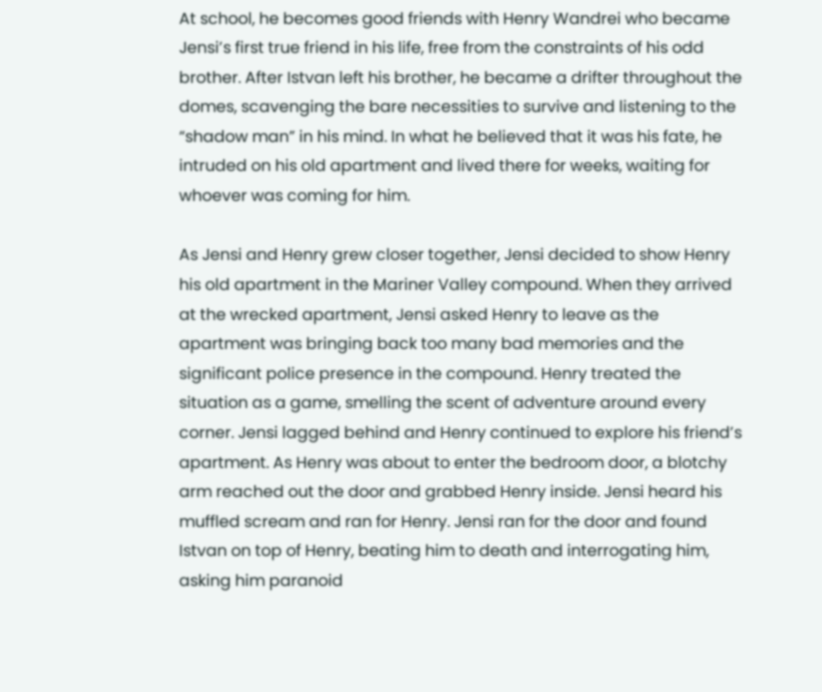At school, he becomes good friends with Henry Wandrei who became Jensi’s first true friend in his life, free from the constraints of his odd brother. After Istvan left his brother, he became a drifter throughout the domes, scavenging the bare necessities to survive and listening to the “shadow man” in his mind. In what he believed that it was his fate, he intruded on his old apartment and lived there for weeks, waiting for whoever was coming for him.

As Jensi and Henry grew closer together, Jensi decided to show Henry his old apartment in the Mariner Valley compound. When they arrived at the wrecked apartment, Jensi asked Henry to leave as the apartment was bringing back too many bad memories and the significant police presence in the compound. Henry treated the situation as a game, smelling the scent of adventure around every corner. Jensi lagged behind and Henry continued to explore his friend’s apartment. As Henry was about to enter the bedroom door, a blotchy arm reached out the door and grabbed Henry inside. Jensi heard his muffled scream and ran for Henry. Jensi ran for the door and found Istvan on top of Henry, beating him to death and interrogating him, asking him paranoid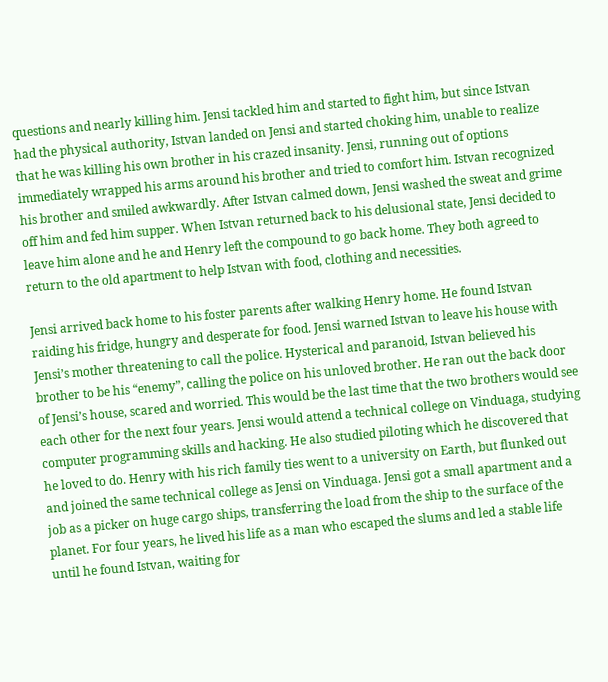questions and nearly killing him. Jensi tackled him and started to fight him, but since Istvan had the physical authority, Istvan landed on Jensi and started choking him, unable to realize that he was killing his own brother in his crazed insanity. Jensi, running out of options immediately wrapped his arms around his brother and tried to comfort him. Istvan recognized his brother and smiled awkwardly. After Istvan calmed down, Jensi washed the sweat and grime off him and fed him supper. When Istvan returned back to his delusional state, Jensi decided to leave him alone and he and Henry left the compound to go back home. They both agreed to return to the old apartment to help Istvan with food, clothing and necessities.

Jensi arrived back home to his foster parents after walking Henry home. He found Istvan raiding his fridge, hungry and desperate for food. Jensi warned Istvan to leave his house with Jensi’s mother threatening to call the police. Hysterical and paranoid, Istvan believed his brother to be his “enemy”, calling the police on his unloved brother. He ran out the back door of Jensi’s house, scared and worried. This would be the last time that the two brothers would see each other for the next four years. Jensi would attend a technical college on Vinduaga, studying computer programming skills and hacking. He also studied piloting which he discovered that he loved to do. Henry with his rich family ties went to a university on Earth, but flunked out and joined the same technical college as Jensi on Vinduaga. Jensi got a small apartment and a job as a picker on huge cargo ships, transferring the load from the ship to the surface of the planet. For four years, he lived his life as a man who escaped the slums and led a stable life until he found Istvan, waiting for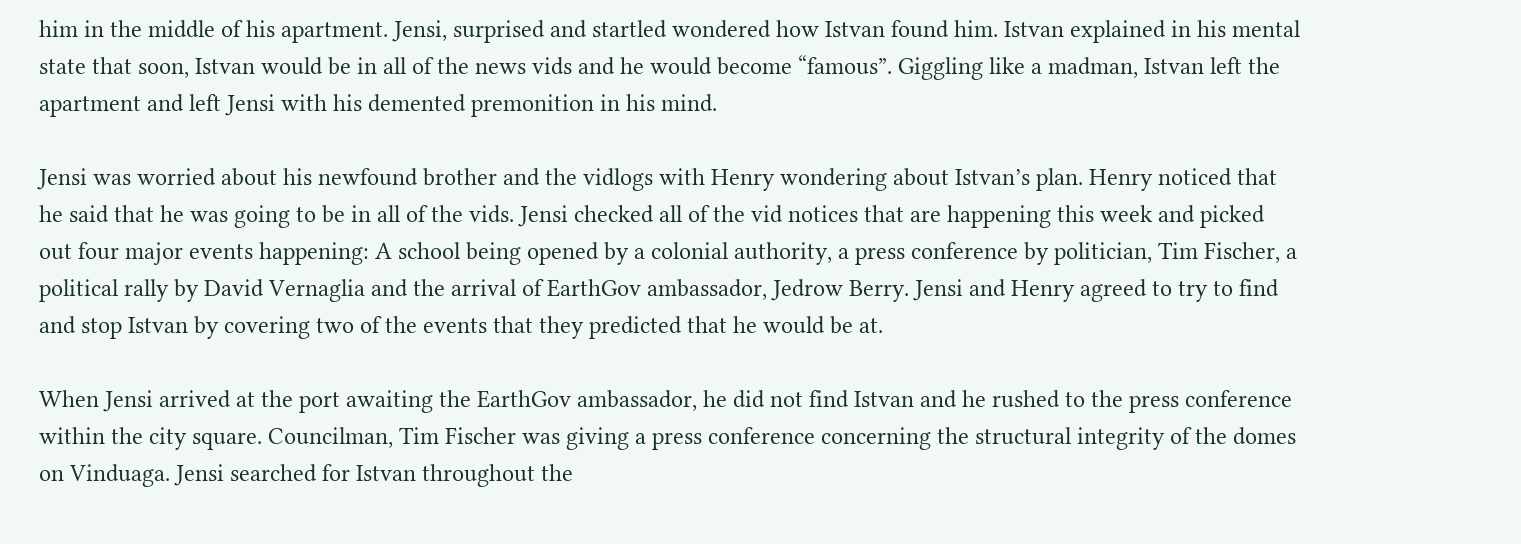him in the middle of his apartment. Jensi, surprised and startled wondered how Istvan found him. Istvan explained in his mental state that soon, Istvan would be in all of the news vids and he would become “famous”. Giggling like a madman, Istvan left the apartment and left Jensi with his demented premonition in his mind.

Jensi was worried about his newfound brother and the vidlogs with Henry wondering about Istvan’s plan. Henry noticed that he said that he was going to be in all of the vids. Jensi checked all of the vid notices that are happening this week and picked out four major events happening: A school being opened by a colonial authority, a press conference by politician, Tim Fischer, a political rally by David Vernaglia and the arrival of EarthGov ambassador, Jedrow Berry. Jensi and Henry agreed to try to find and stop Istvan by covering two of the events that they predicted that he would be at.

When Jensi arrived at the port awaiting the EarthGov ambassador, he did not find Istvan and he rushed to the press conference within the city square. Councilman, Tim Fischer was giving a press conference concerning the structural integrity of the domes on Vinduaga. Jensi searched for Istvan throughout the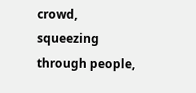crowd, squeezing through people,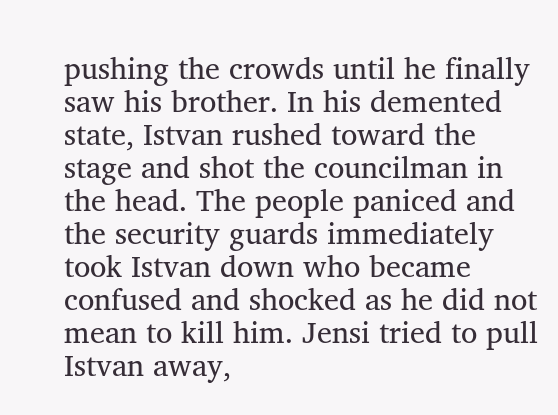pushing the crowds until he finally saw his brother. In his demented state, Istvan rushed toward the stage and shot the councilman in the head. The people paniced and the security guards immediately took Istvan down who became confused and shocked as he did not mean to kill him. Jensi tried to pull Istvan away,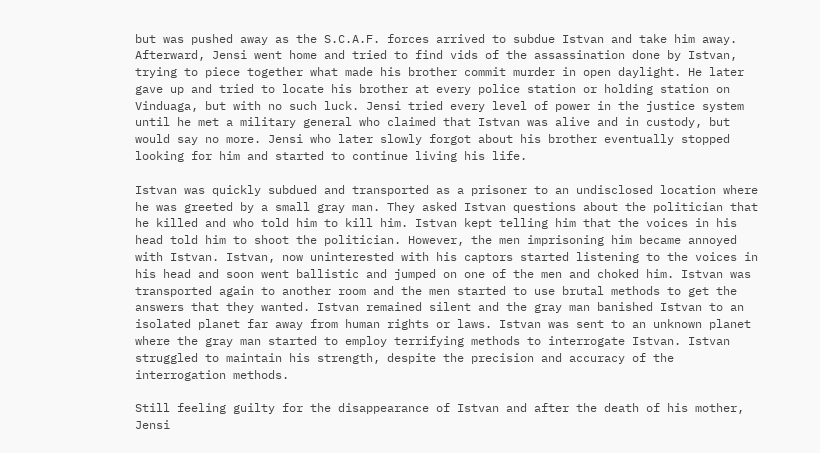but was pushed away as the S.C.A.F. forces arrived to subdue Istvan and take him away. Afterward, Jensi went home and tried to find vids of the assassination done by Istvan, trying to piece together what made his brother commit murder in open daylight. He later gave up and tried to locate his brother at every police station or holding station on Vinduaga, but with no such luck. Jensi tried every level of power in the justice system until he met a military general who claimed that Istvan was alive and in custody, but would say no more. Jensi who later slowly forgot about his brother eventually stopped looking for him and started to continue living his life.

Istvan was quickly subdued and transported as a prisoner to an undisclosed location where he was greeted by a small gray man. They asked Istvan questions about the politician that he killed and who told him to kill him. Istvan kept telling him that the voices in his head told him to shoot the politician. However, the men imprisoning him became annoyed with Istvan. Istvan, now uninterested with his captors started listening to the voices in his head and soon went ballistic and jumped on one of the men and choked him. Istvan was transported again to another room and the men started to use brutal methods to get the answers that they wanted. Istvan remained silent and the gray man banished Istvan to an isolated planet far away from human rights or laws. Istvan was sent to an unknown planet where the gray man started to employ terrifying methods to interrogate Istvan. Istvan struggled to maintain his strength, despite the precision and accuracy of the interrogation methods.

Still feeling guilty for the disappearance of Istvan and after the death of his mother, Jensi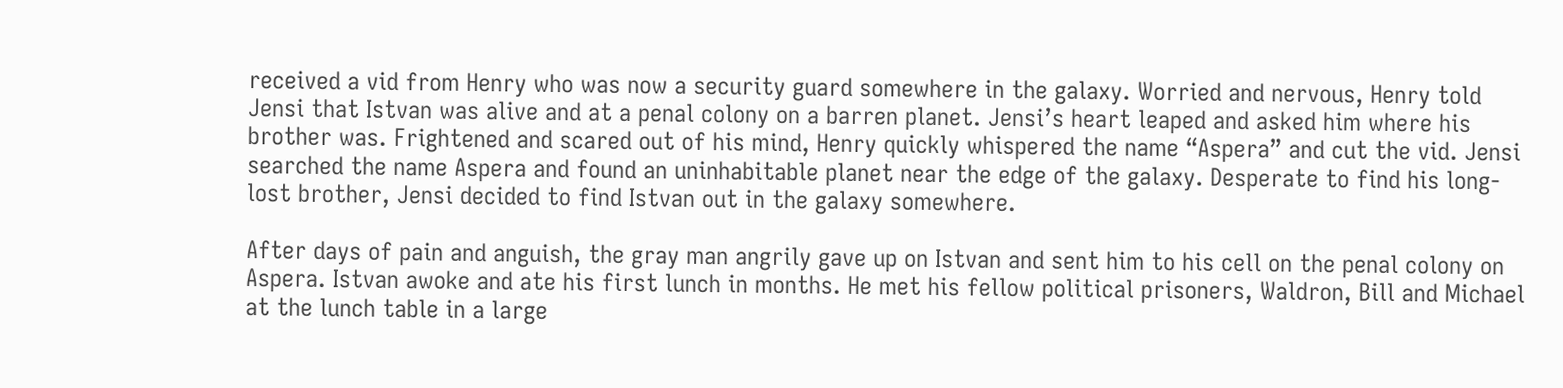received a vid from Henry who was now a security guard somewhere in the galaxy. Worried and nervous, Henry told Jensi that Istvan was alive and at a penal colony on a barren planet. Jensi’s heart leaped and asked him where his brother was. Frightened and scared out of his mind, Henry quickly whispered the name “Aspera” and cut the vid. Jensi searched the name Aspera and found an uninhabitable planet near the edge of the galaxy. Desperate to find his long-lost brother, Jensi decided to find Istvan out in the galaxy somewhere.

After days of pain and anguish, the gray man angrily gave up on Istvan and sent him to his cell on the penal colony on Aspera. Istvan awoke and ate his first lunch in months. He met his fellow political prisoners, Waldron, Bill and Michael at the lunch table in a large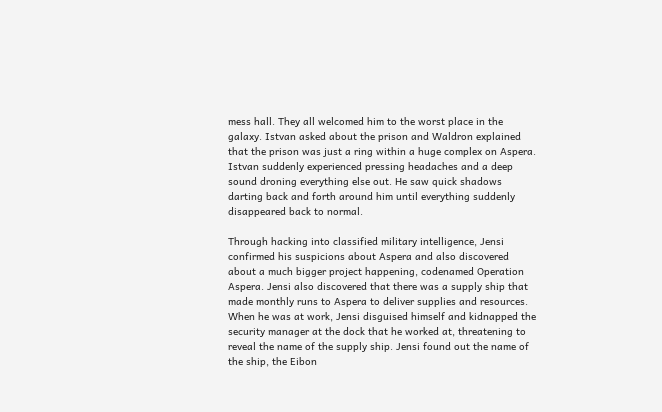mess hall. They all welcomed him to the worst place in the galaxy. Istvan asked about the prison and Waldron explained that the prison was just a ring within a huge complex on Aspera. Istvan suddenly experienced pressing headaches and a deep sound droning everything else out. He saw quick shadows darting back and forth around him until everything suddenly disappeared back to normal.

Through hacking into classified military intelligence, Jensi confirmed his suspicions about Aspera and also discovered about a much bigger project happening, codenamed Operation Aspera. Jensi also discovered that there was a supply ship that made monthly runs to Aspera to deliver supplies and resources. When he was at work, Jensi disguised himself and kidnapped the security manager at the dock that he worked at, threatening to reveal the name of the supply ship. Jensi found out the name of the ship, the Eibon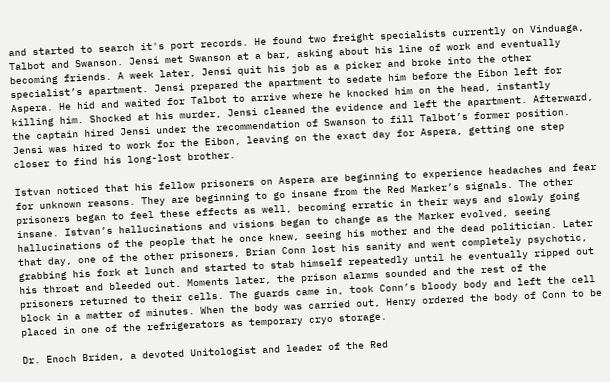and started to search it's port records. He found two freight specialists currently on Vinduaga, Talbot and Swanson. Jensi met Swanson at a bar, asking about his line of work and eventually becoming friends. A week later, Jensi quit his job as a picker and broke into the other specialist’s apartment. Jensi prepared the apartment to sedate him before the Eibon left for Aspera. He hid and waited for Talbot to arrive where he knocked him on the head, instantly killing him. Shocked at his murder, Jensi cleaned the evidence and left the apartment. Afterward, the captain hired Jensi under the recommendation of Swanson to fill Talbot’s former position. Jensi was hired to work for the Eibon, leaving on the exact day for Aspera, getting one step closer to find his long-lost brother.

Istvan noticed that his fellow prisoners on Aspera are beginning to experience headaches and fear for unknown reasons. They are beginning to go insane from the Red Marker’s signals. The other prisoners began to feel these effects as well, becoming erratic in their ways and slowly going insane. Istvan’s hallucinations and visions began to change as the Marker evolved, seeing hallucinations of the people that he once knew, seeing his mother and the dead politician. Later that day, one of the other prisoners, Brian Conn lost his sanity and went completely psychotic, grabbing his fork at lunch and started to stab himself repeatedly until he eventually ripped out his throat and bleeded out. Moments later, the prison alarms sounded and the rest of the prisoners returned to their cells. The guards came in, took Conn’s bloody body and left the cell block in a matter of minutes. When the body was carried out, Henry ordered the body of Conn to be placed in one of the refrigerators as temporary cryo storage.

Dr. Enoch Briden, a devoted Unitologist and leader of the Red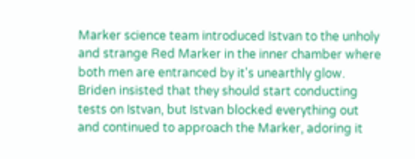Marker science team introduced Istvan to the unholy and strange Red Marker in the inner chamber where both men are entranced by it's unearthly glow. Briden insisted that they should start conducting tests on Istvan, but Istvan blocked everything out and continued to approach the Marker, adoring it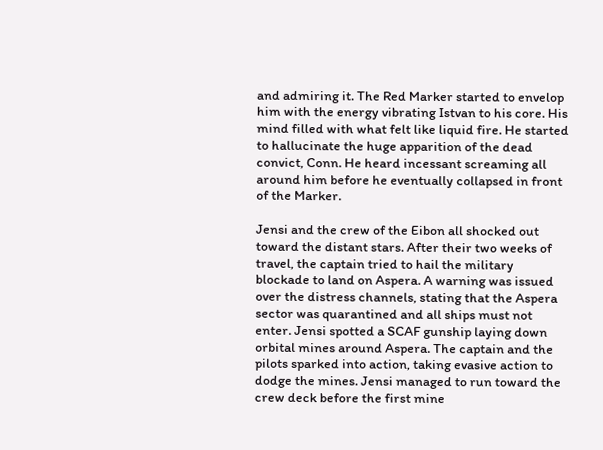and admiring it. The Red Marker started to envelop him with the energy vibrating Istvan to his core. His mind filled with what felt like liquid fire. He started to hallucinate the huge apparition of the dead convict, Conn. He heard incessant screaming all around him before he eventually collapsed in front of the Marker.

Jensi and the crew of the Eibon all shocked out toward the distant stars. After their two weeks of travel, the captain tried to hail the military blockade to land on Aspera. A warning was issued over the distress channels, stating that the Aspera sector was quarantined and all ships must not enter. Jensi spotted a SCAF gunship laying down orbital mines around Aspera. The captain and the pilots sparked into action, taking evasive action to dodge the mines. Jensi managed to run toward the crew deck before the first mine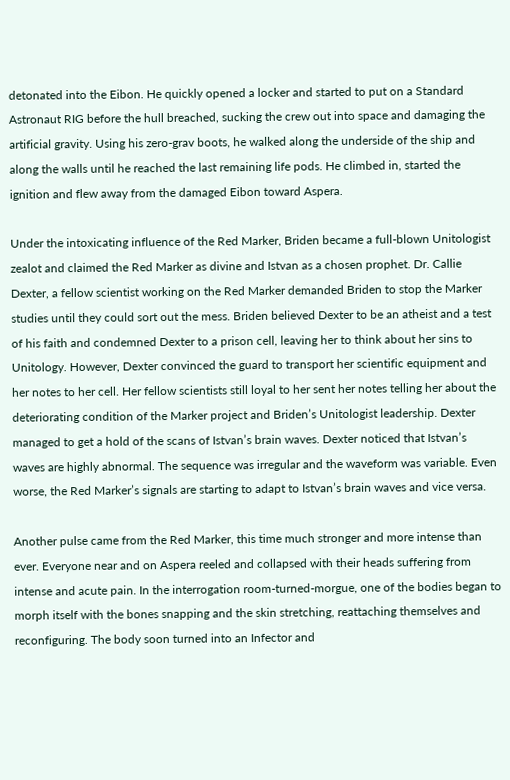detonated into the Eibon. He quickly opened a locker and started to put on a Standard Astronaut RIG before the hull breached, sucking the crew out into space and damaging the artificial gravity. Using his zero-grav boots, he walked along the underside of the ship and along the walls until he reached the last remaining life pods. He climbed in, started the ignition and flew away from the damaged Eibon toward Aspera.

Under the intoxicating influence of the Red Marker, Briden became a full-blown Unitologist zealot and claimed the Red Marker as divine and Istvan as a chosen prophet. Dr. Callie Dexter, a fellow scientist working on the Red Marker demanded Briden to stop the Marker studies until they could sort out the mess. Briden believed Dexter to be an atheist and a test of his faith and condemned Dexter to a prison cell, leaving her to think about her sins to Unitology. However, Dexter convinced the guard to transport her scientific equipment and her notes to her cell. Her fellow scientists still loyal to her sent her notes telling her about the deteriorating condition of the Marker project and Briden’s Unitologist leadership. Dexter managed to get a hold of the scans of Istvan’s brain waves. Dexter noticed that Istvan’s waves are highly abnormal. The sequence was irregular and the waveform was variable. Even worse, the Red Marker’s signals are starting to adapt to Istvan’s brain waves and vice versa.

Another pulse came from the Red Marker, this time much stronger and more intense than ever. Everyone near and on Aspera reeled and collapsed with their heads suffering from intense and acute pain. In the interrogation room-turned-morgue, one of the bodies began to morph itself with the bones snapping and the skin stretching, reattaching themselves and reconfiguring. The body soon turned into an Infector and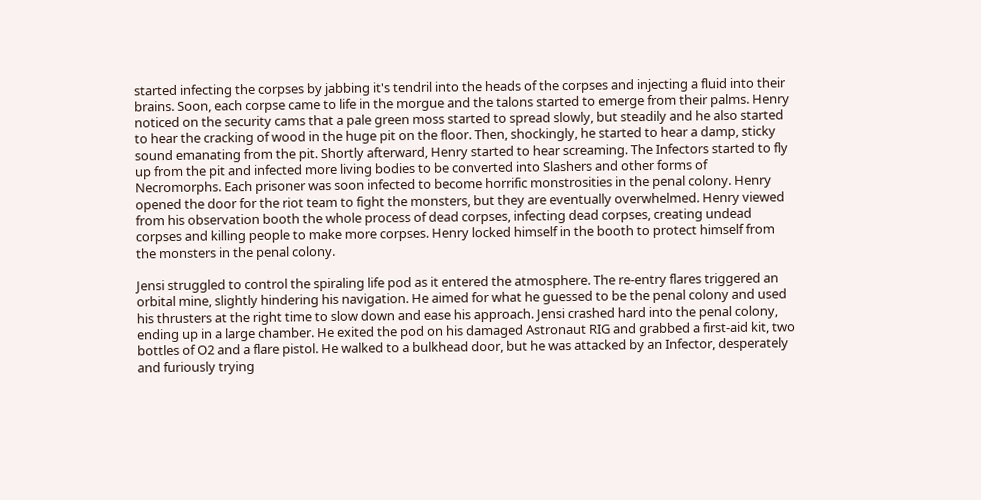started infecting the corpses by jabbing it's tendril into the heads of the corpses and injecting a fluid into their brains. Soon, each corpse came to life in the morgue and the talons started to emerge from their palms. Henry noticed on the security cams that a pale green moss started to spread slowly, but steadily and he also started to hear the cracking of wood in the huge pit on the floor. Then, shockingly, he started to hear a damp, sticky sound emanating from the pit. Shortly afterward, Henry started to hear screaming. The Infectors started to fly up from the pit and infected more living bodies to be converted into Slashers and other forms of Necromorphs. Each prisoner was soon infected to become horrific monstrosities in the penal colony. Henry opened the door for the riot team to fight the monsters, but they are eventually overwhelmed. Henry viewed from his observation booth the whole process of dead corpses, infecting dead corpses, creating undead corpses and killing people to make more corpses. Henry locked himself in the booth to protect himself from the monsters in the penal colony.

Jensi struggled to control the spiraling life pod as it entered the atmosphere. The re-entry flares triggered an orbital mine, slightly hindering his navigation. He aimed for what he guessed to be the penal colony and used his thrusters at the right time to slow down and ease his approach. Jensi crashed hard into the penal colony, ending up in a large chamber. He exited the pod on his damaged Astronaut RIG and grabbed a first-aid kit, two bottles of O2 and a flare pistol. He walked to a bulkhead door, but he was attacked by an Infector, desperately and furiously trying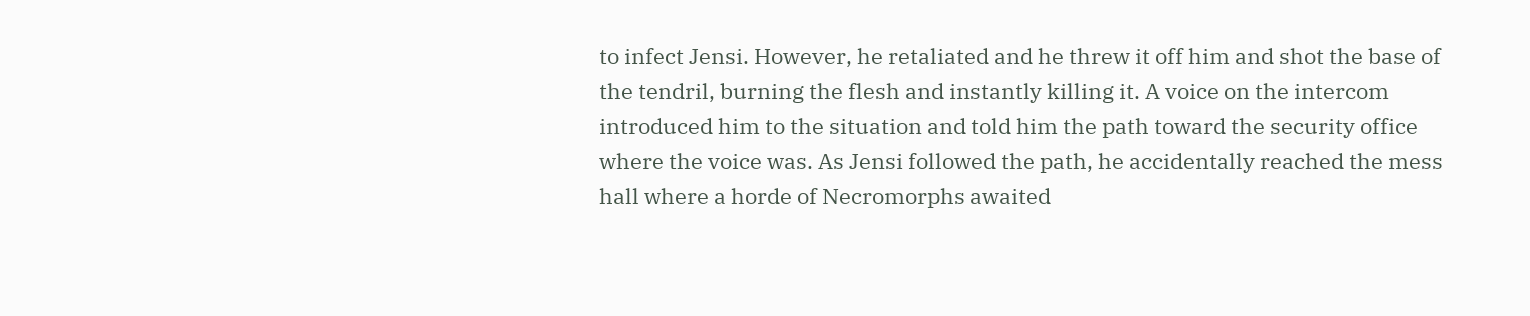to infect Jensi. However, he retaliated and he threw it off him and shot the base of the tendril, burning the flesh and instantly killing it. A voice on the intercom introduced him to the situation and told him the path toward the security office where the voice was. As Jensi followed the path, he accidentally reached the mess hall where a horde of Necromorphs awaited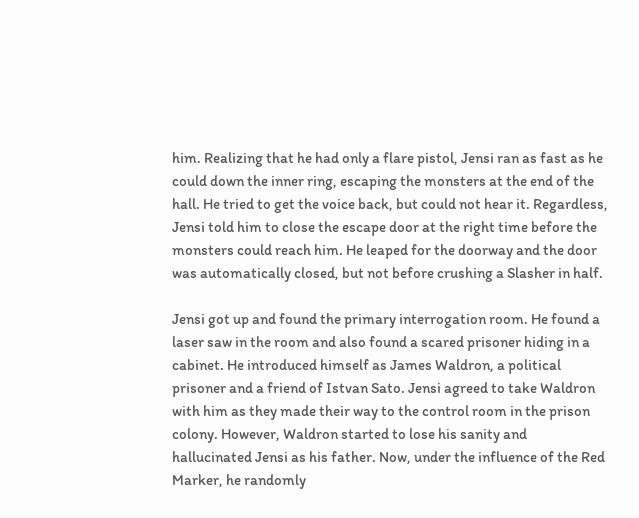him. Realizing that he had only a flare pistol, Jensi ran as fast as he could down the inner ring, escaping the monsters at the end of the hall. He tried to get the voice back, but could not hear it. Regardless, Jensi told him to close the escape door at the right time before the monsters could reach him. He leaped for the doorway and the door was automatically closed, but not before crushing a Slasher in half.

Jensi got up and found the primary interrogation room. He found a laser saw in the room and also found a scared prisoner hiding in a cabinet. He introduced himself as James Waldron, a political prisoner and a friend of Istvan Sato. Jensi agreed to take Waldron with him as they made their way to the control room in the prison colony. However, Waldron started to lose his sanity and hallucinated Jensi as his father. Now, under the influence of the Red Marker, he randomly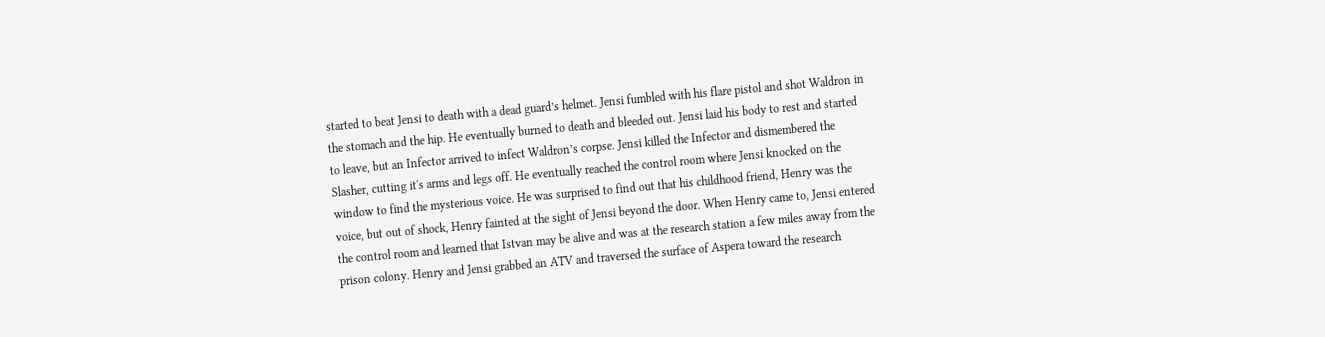started to beat Jensi to death with a dead guard’s helmet. Jensi fumbled with his flare pistol and shot Waldron in the stomach and the hip. He eventually burned to death and bleeded out. Jensi laid his body to rest and started to leave, but an Infector arrived to infect Waldron’s corpse. Jensi killed the Infector and dismembered the Slasher, cutting it's arms and legs off. He eventually reached the control room where Jensi knocked on the window to find the mysterious voice. He was surprised to find out that his childhood friend, Henry was the voice, but out of shock, Henry fainted at the sight of Jensi beyond the door. When Henry came to, Jensi entered the control room and learned that Istvan may be alive and was at the research station a few miles away from the prison colony. Henry and Jensi grabbed an ATV and traversed the surface of Aspera toward the research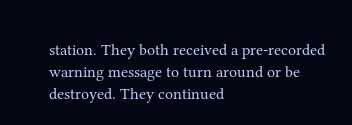station. They both received a pre-recorded warning message to turn around or be destroyed. They continued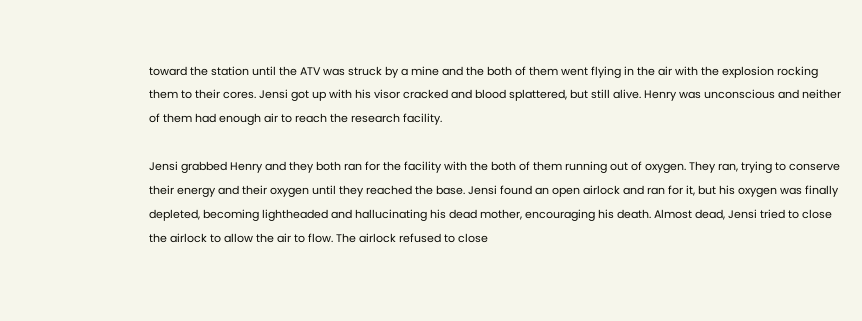toward the station until the ATV was struck by a mine and the both of them went flying in the air with the explosion rocking them to their cores. Jensi got up with his visor cracked and blood splattered, but still alive. Henry was unconscious and neither of them had enough air to reach the research facility.

Jensi grabbed Henry and they both ran for the facility with the both of them running out of oxygen. They ran, trying to conserve their energy and their oxygen until they reached the base. Jensi found an open airlock and ran for it, but his oxygen was finally depleted, becoming lightheaded and hallucinating his dead mother, encouraging his death. Almost dead, Jensi tried to close the airlock to allow the air to flow. The airlock refused to close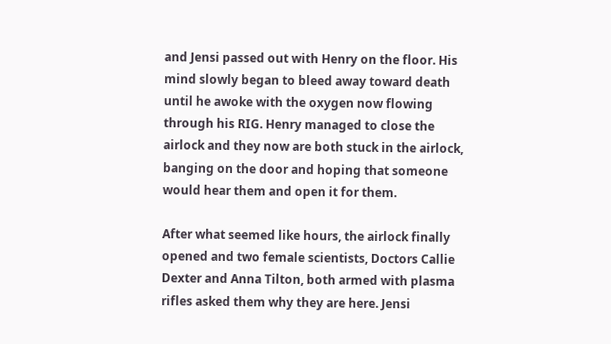and Jensi passed out with Henry on the floor. His mind slowly began to bleed away toward death until he awoke with the oxygen now flowing through his RIG. Henry managed to close the airlock and they now are both stuck in the airlock, banging on the door and hoping that someone would hear them and open it for them.

After what seemed like hours, the airlock finally opened and two female scientists, Doctors Callie Dexter and Anna Tilton, both armed with plasma rifles asked them why they are here. Jensi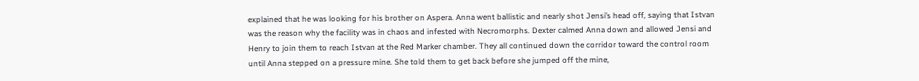explained that he was looking for his brother on Aspera. Anna went ballistic and nearly shot Jensi’s head off, saying that Istvan was the reason why the facility was in chaos and infested with Necromorphs. Dexter calmed Anna down and allowed Jensi and Henry to join them to reach Istvan at the Red Marker chamber. They all continued down the corridor toward the control room until Anna stepped on a pressure mine. She told them to get back before she jumped off the mine,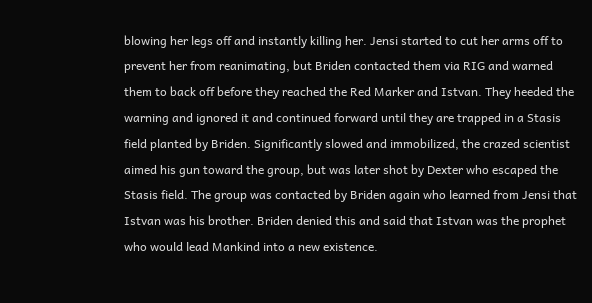blowing her legs off and instantly killing her. Jensi started to cut her arms off to prevent her from reanimating, but Briden contacted them via RIG and warned them to back off before they reached the Red Marker and Istvan. They heeded the warning and ignored it and continued forward until they are trapped in a Stasis field planted by Briden. Significantly slowed and immobilized, the crazed scientist aimed his gun toward the group, but was later shot by Dexter who escaped the Stasis field. The group was contacted by Briden again who learned from Jensi that Istvan was his brother. Briden denied this and said that Istvan was the prophet who would lead Mankind into a new existence.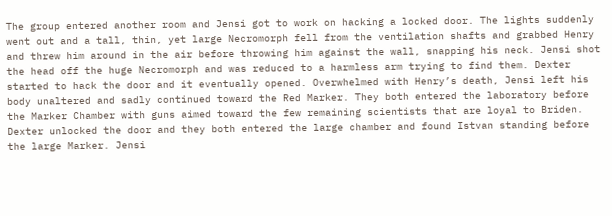The group entered another room and Jensi got to work on hacking a locked door. The lights suddenly went out and a tall, thin, yet large Necromorph fell from the ventilation shafts and grabbed Henry and threw him around in the air before throwing him against the wall, snapping his neck. Jensi shot the head off the huge Necromorph and was reduced to a harmless arm trying to find them. Dexter started to hack the door and it eventually opened. Overwhelmed with Henry’s death, Jensi left his body unaltered and sadly continued toward the Red Marker. They both entered the laboratory before the Marker Chamber with guns aimed toward the few remaining scientists that are loyal to Briden. Dexter unlocked the door and they both entered the large chamber and found Istvan standing before the large Marker. Jensi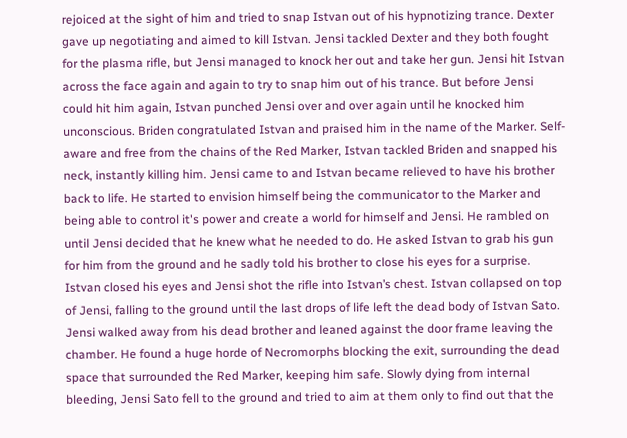rejoiced at the sight of him and tried to snap Istvan out of his hypnotizing trance. Dexter gave up negotiating and aimed to kill Istvan. Jensi tackled Dexter and they both fought for the plasma rifle, but Jensi managed to knock her out and take her gun. Jensi hit Istvan across the face again and again to try to snap him out of his trance. But before Jensi could hit him again, Istvan punched Jensi over and over again until he knocked him unconscious. Briden congratulated Istvan and praised him in the name of the Marker. Self-aware and free from the chains of the Red Marker, Istvan tackled Briden and snapped his neck, instantly killing him. Jensi came to and Istvan became relieved to have his brother back to life. He started to envision himself being the communicator to the Marker and being able to control it's power and create a world for himself and Jensi. He rambled on until Jensi decided that he knew what he needed to do. He asked Istvan to grab his gun for him from the ground and he sadly told his brother to close his eyes for a surprise. Istvan closed his eyes and Jensi shot the rifle into Istvan’s chest. Istvan collapsed on top of Jensi, falling to the ground until the last drops of life left the dead body of Istvan Sato. Jensi walked away from his dead brother and leaned against the door frame leaving the chamber. He found a huge horde of Necromorphs blocking the exit, surrounding the dead space that surrounded the Red Marker, keeping him safe. Slowly dying from internal bleeding, Jensi Sato fell to the ground and tried to aim at them only to find out that the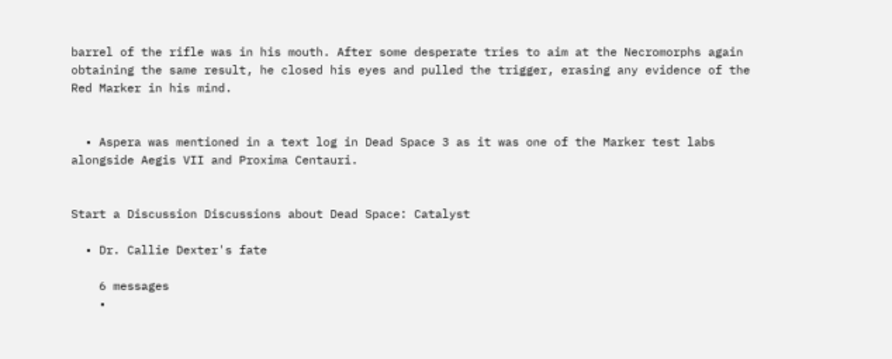barrel of the rifle was in his mouth. After some desperate tries to aim at the Necromorphs again obtaining the same result, he closed his eyes and pulled the trigger, erasing any evidence of the Red Marker in his mind.


  • Aspera was mentioned in a text log in Dead Space 3 as it was one of the Marker test labs alongside Aegis VII and Proxima Centauri.


Start a Discussion Discussions about Dead Space: Catalyst

  • Dr. Callie Dexter's fate

    6 messages
    •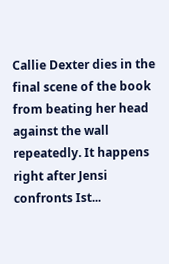Callie Dexter dies in the final scene of the book from beating her head against the wall repeatedly. It happens right after Jensi confronts Ist...